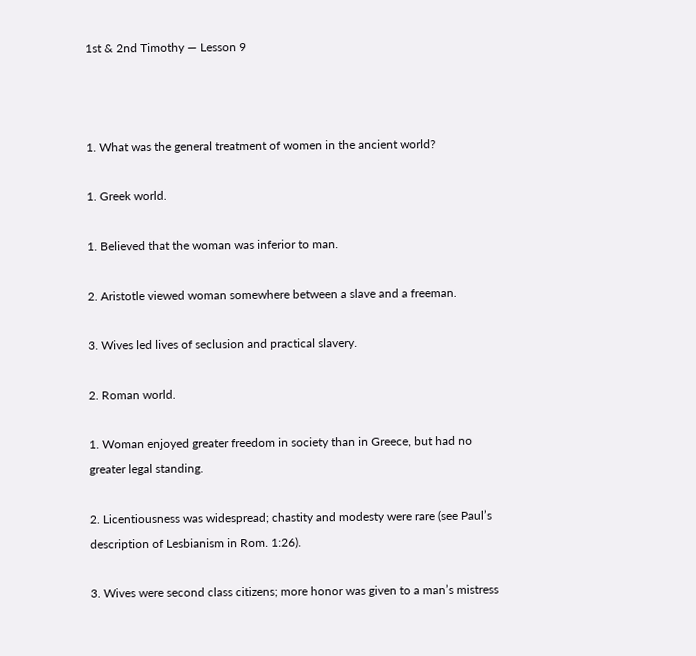1st & 2nd Timothy — Lesson 9



1. What was the general treatment of women in the ancient world?

1. Greek world.

1. Believed that the woman was inferior to man.

2. Aristotle viewed woman somewhere between a slave and a freeman.

3. Wives led lives of seclusion and practical slavery.

2. Roman world.

1. Woman enjoyed greater freedom in society than in Greece, but had no greater legal standing.

2. Licentiousness was widespread; chastity and modesty were rare (see Paul’s description of Lesbianism in Rom. 1:26).

3. Wives were second class citizens; more honor was given to a man’s mistress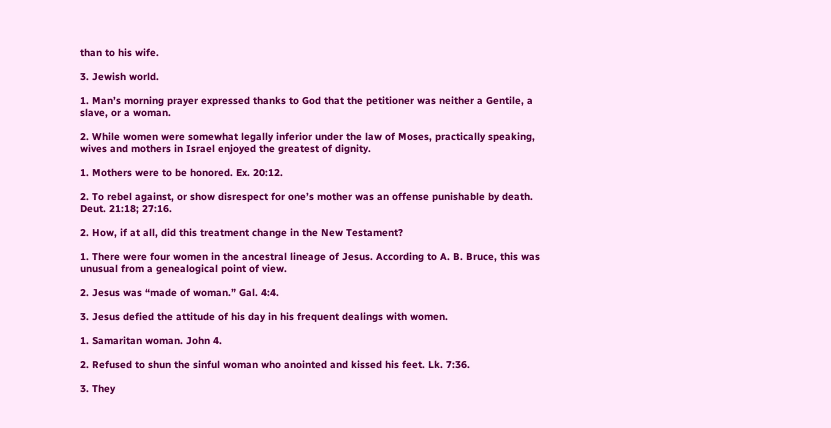than to his wife.

3. Jewish world.

1. Man’s morning prayer expressed thanks to God that the petitioner was neither a Gentile, a slave, or a woman.

2. While women were somewhat legally inferior under the law of Moses, practically speaking, wives and mothers in Israel enjoyed the greatest of dignity.

1. Mothers were to be honored. Ex. 20:12.

2. To rebel against, or show disrespect for one’s mother was an offense punishable by death. Deut. 21:18; 27:16.

2. How, if at all, did this treatment change in the New Testament?

1. There were four women in the ancestral lineage of Jesus. According to A. B. Bruce, this was unusual from a genealogical point of view.

2. Jesus was “made of woman.” Gal. 4:4.

3. Jesus defied the attitude of his day in his frequent dealings with women.

1. Samaritan woman. John 4.

2. Refused to shun the sinful woman who anointed and kissed his feet. Lk. 7:36.

3. They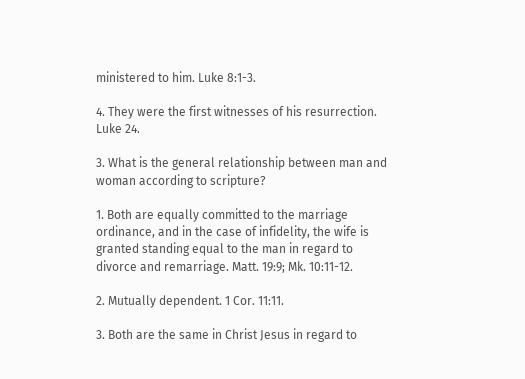ministered to him. Luke 8:1-3.

4. They were the first witnesses of his resurrection. Luke 24.

3. What is the general relationship between man and woman according to scripture?

1. Both are equally committed to the marriage ordinance, and in the case of infidelity, the wife is granted standing equal to the man in regard to divorce and remarriage. Matt. 19:9; Mk. 10:11-12.

2. Mutually dependent. 1 Cor. 11:11.

3. Both are the same in Christ Jesus in regard to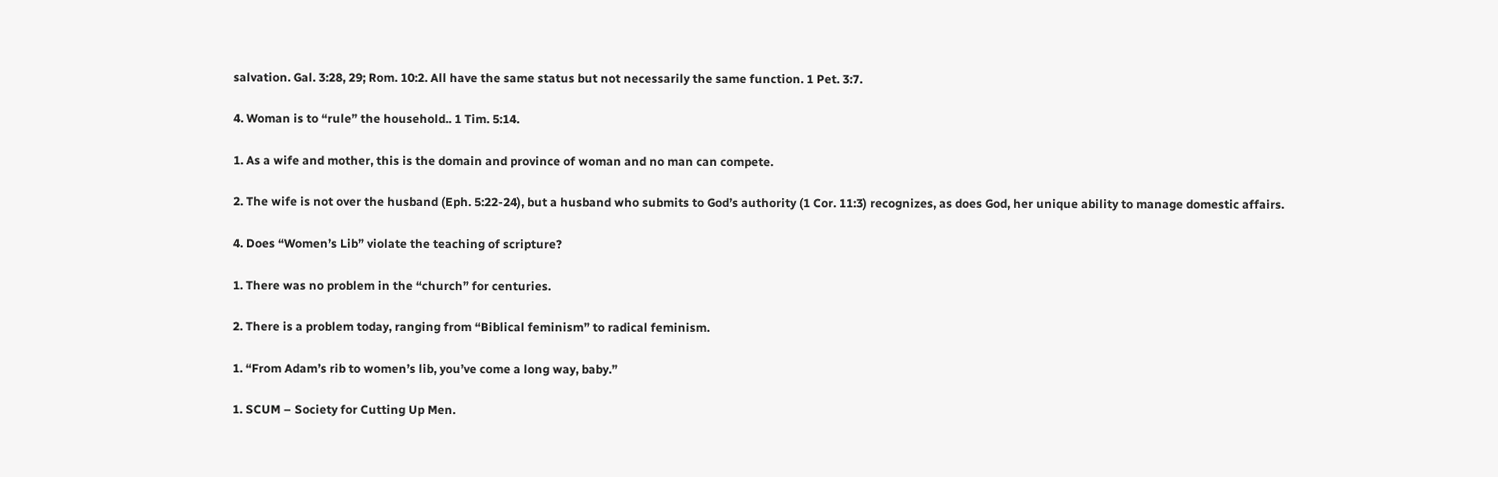salvation. Gal. 3:28, 29; Rom. 10:2. All have the same status but not necessarily the same function. 1 Pet. 3:7.

4. Woman is to “rule” the household.. 1 Tim. 5:14.

1. As a wife and mother, this is the domain and province of woman and no man can compete.

2. The wife is not over the husband (Eph. 5:22-24), but a husband who submits to God’s authority (1 Cor. 11:3) recognizes, as does God, her unique ability to manage domestic affairs.

4. Does “Women’s Lib” violate the teaching of scripture?

1. There was no problem in the “church” for centuries.

2. There is a problem today, ranging from “Biblical feminism” to radical feminism.

1. “From Adam’s rib to women’s lib, you’ve come a long way, baby.”

1. SCUM – Society for Cutting Up Men.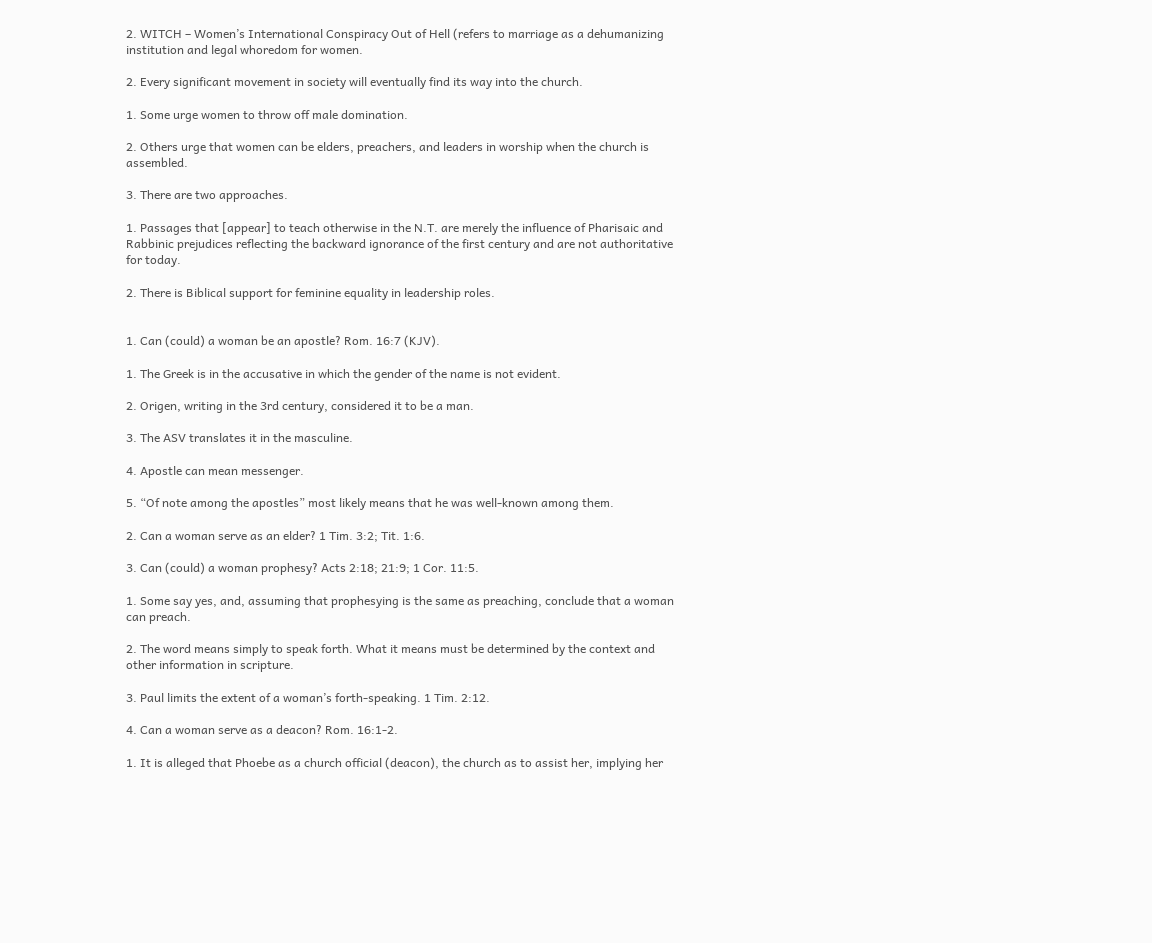2. WITCH – Women’s International Conspiracy Out of Hell (refers to marriage as a dehumanizing institution and legal whoredom for women.

2. Every significant movement in society will eventually find its way into the church.

1. Some urge women to throw off male domination.

2. Others urge that women can be elders, preachers, and leaders in worship when the church is assembled.

3. There are two approaches.

1. Passages that [appear] to teach otherwise in the N.T. are merely the influence of Pharisaic and Rabbinic prejudices reflecting the backward ignorance of the first century and are not authoritative for today.

2. There is Biblical support for feminine equality in leadership roles.


1. Can (could) a woman be an apostle? Rom. 16:7 (KJV).

1. The Greek is in the accusative in which the gender of the name is not evident.

2. Origen, writing in the 3rd century, considered it to be a man.

3. The ASV translates it in the masculine.

4. Apostle can mean messenger.

5. “Of note among the apostles” most likely means that he was well-known among them.

2. Can a woman serve as an elder? 1 Tim. 3:2; Tit. 1:6.

3. Can (could) a woman prophesy? Acts 2:18; 21:9; 1 Cor. 11:5.

1. Some say yes, and, assuming that prophesying is the same as preaching, conclude that a woman can preach.

2. The word means simply to speak forth. What it means must be determined by the context and other information in scripture.

3. Paul limits the extent of a woman’s forth-speaking. 1 Tim. 2:12.

4. Can a woman serve as a deacon? Rom. 16:1-2.

1. It is alleged that Phoebe as a church official (deacon), the church as to assist her, implying her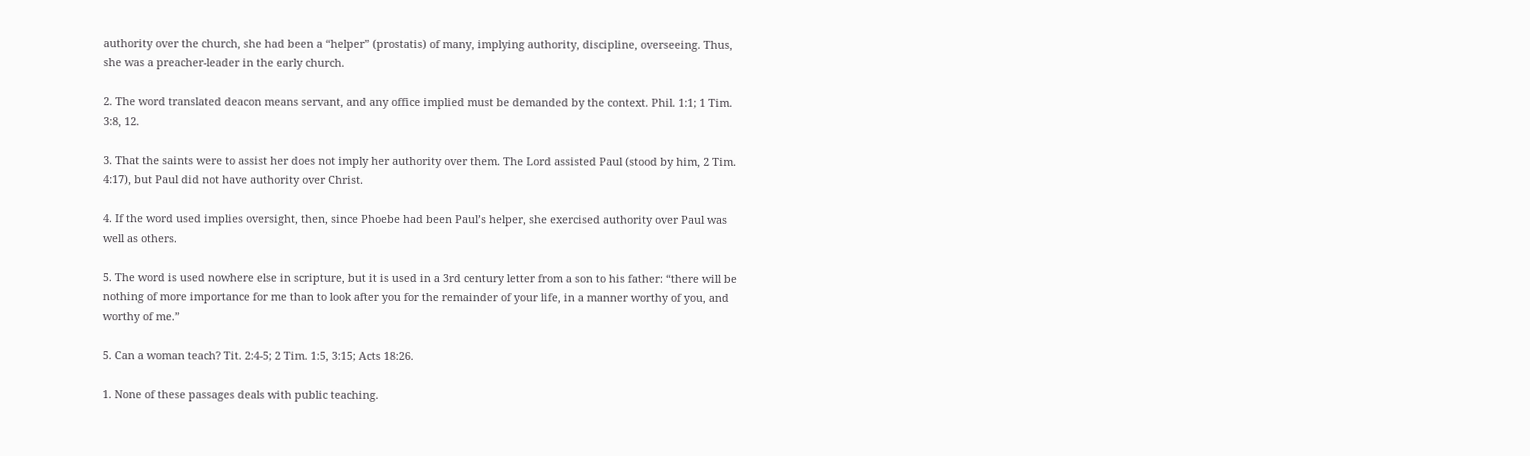authority over the church, she had been a “helper” (prostatis) of many, implying authority, discipline, overseeing. Thus, she was a preacher-leader in the early church.

2. The word translated deacon means servant, and any office implied must be demanded by the context. Phil. 1:1; 1 Tim. 3:8, 12.

3. That the saints were to assist her does not imply her authority over them. The Lord assisted Paul (stood by him, 2 Tim. 4:17), but Paul did not have authority over Christ.

4. If the word used implies oversight, then, since Phoebe had been Paul’s helper, she exercised authority over Paul was well as others.

5. The word is used nowhere else in scripture, but it is used in a 3rd century letter from a son to his father: “there will be nothing of more importance for me than to look after you for the remainder of your life, in a manner worthy of you, and worthy of me.”

5. Can a woman teach? Tit. 2:4-5; 2 Tim. 1:5, 3:15; Acts 18:26.

1. None of these passages deals with public teaching.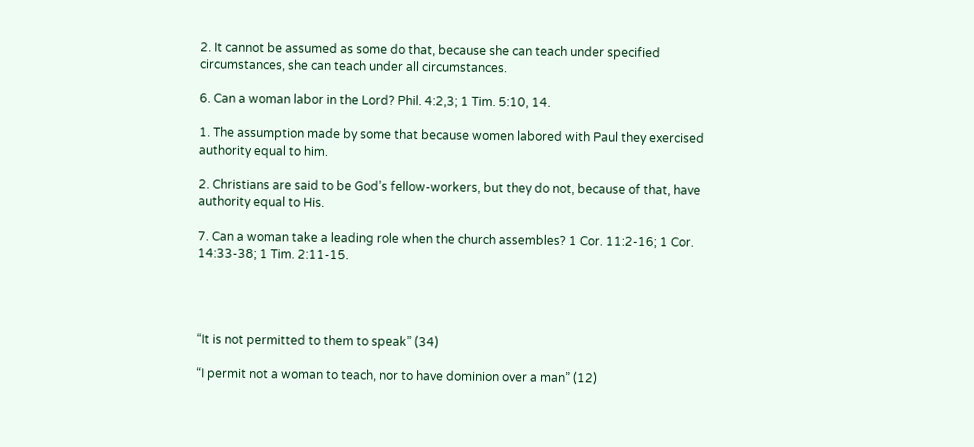2. It cannot be assumed as some do that, because she can teach under specified circumstances, she can teach under all circumstances.

6. Can a woman labor in the Lord? Phil. 4:2,3; 1 Tim. 5:10, 14.

1. The assumption made by some that because women labored with Paul they exercised authority equal to him.

2. Christians are said to be God’s fellow-workers, but they do not, because of that, have authority equal to His.

7. Can a woman take a leading role when the church assembles? 1 Cor. 11:2-16; 1 Cor. 14:33-38; 1 Tim. 2:11-15.




“It is not permitted to them to speak” (34)

“I permit not a woman to teach, nor to have dominion over a man” (12)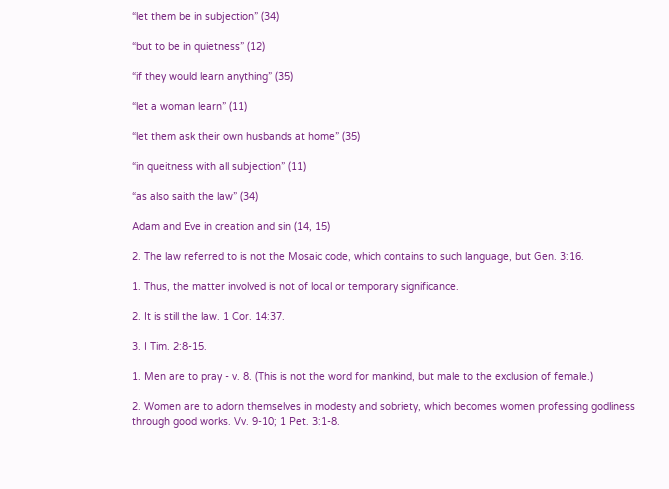“let them be in subjection” (34)

“but to be in quietness” (12)

“if they would learn anything” (35)

“let a woman learn” (11)

“let them ask their own husbands at home” (35)

“in queitness with all subjection” (11)

“as also saith the law” (34)

Adam and Eve in creation and sin (14, 15)

2. The law referred to is not the Mosaic code, which contains to such language, but Gen. 3:16.

1. Thus, the matter involved is not of local or temporary significance.

2. It is still the law. 1 Cor. 14:37.

3. I Tim. 2:8-15.

1. Men are to pray - v. 8. (This is not the word for mankind, but male to the exclusion of female.)

2. Women are to adorn themselves in modesty and sobriety, which becomes women professing godliness through good works. Vv. 9-10; 1 Pet. 3:1-8.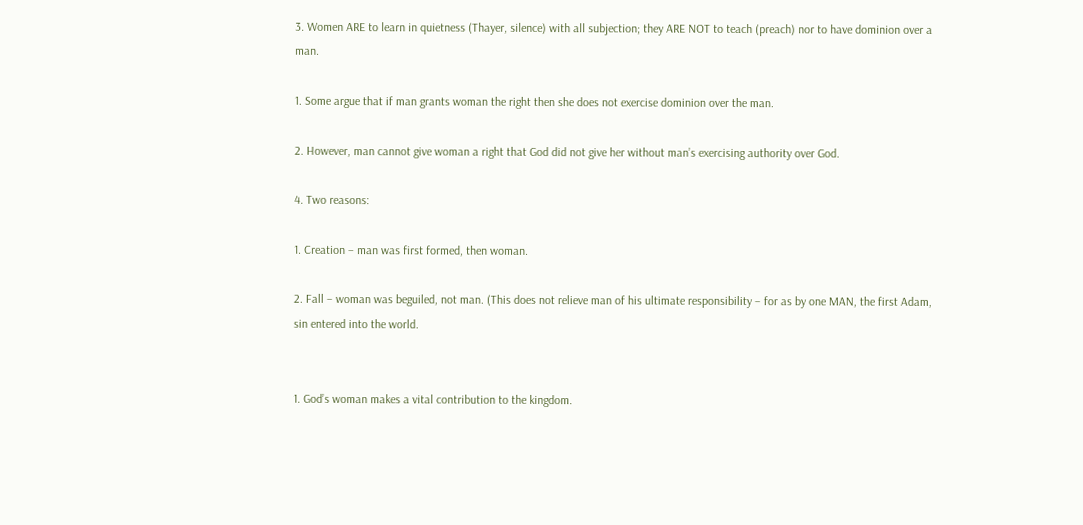3. Women ARE to learn in quietness (Thayer, silence) with all subjection; they ARE NOT to teach (preach) nor to have dominion over a man.

1. Some argue that if man grants woman the right then she does not exercise dominion over the man.

2. However, man cannot give woman a right that God did not give her without man’s exercising authority over God.

4. Two reasons:

1. Creation – man was first formed, then woman.

2. Fall – woman was beguiled, not man. (This does not relieve man of his ultimate responsibility – for as by one MAN, the first Adam, sin entered into the world.


1. God’s woman makes a vital contribution to the kingdom.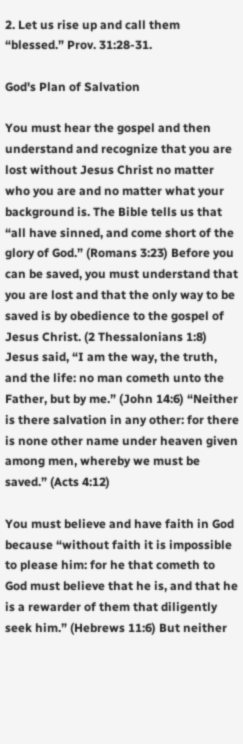2. Let us rise up and call them “blessed.” Prov. 31:28-31.

God's Plan of Salvation

You must hear the gospel and then understand and recognize that you are lost without Jesus Christ no matter who you are and no matter what your background is. The Bible tells us that “all have sinned, and come short of the glory of God.” (Romans 3:23) Before you can be saved, you must understand that you are lost and that the only way to be saved is by obedience to the gospel of Jesus Christ. (2 Thessalonians 1:8) Jesus said, “I am the way, the truth, and the life: no man cometh unto the Father, but by me.” (John 14:6) “Neither is there salvation in any other: for there is none other name under heaven given among men, whereby we must be saved.” (Acts 4:12)

You must believe and have faith in God because “without faith it is impossible to please him: for he that cometh to God must believe that he is, and that he is a rewarder of them that diligently seek him.” (Hebrews 11:6) But neither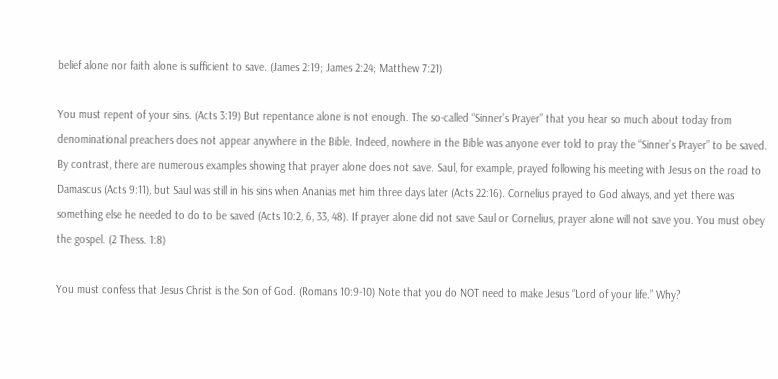belief alone nor faith alone is sufficient to save. (James 2:19; James 2:24; Matthew 7:21)

You must repent of your sins. (Acts 3:19) But repentance alone is not enough. The so-called “Sinner’s Prayer” that you hear so much about today from denominational preachers does not appear anywhere in the Bible. Indeed, nowhere in the Bible was anyone ever told to pray the “Sinner’s Prayer” to be saved. By contrast, there are numerous examples showing that prayer alone does not save. Saul, for example, prayed following his meeting with Jesus on the road to Damascus (Acts 9:11), but Saul was still in his sins when Ananias met him three days later (Acts 22:16). Cornelius prayed to God always, and yet there was something else he needed to do to be saved (Acts 10:2, 6, 33, 48). If prayer alone did not save Saul or Cornelius, prayer alone will not save you. You must obey the gospel. (2 Thess. 1:8)

You must confess that Jesus Christ is the Son of God. (Romans 10:9-10) Note that you do NOT need to make Jesus “Lord of your life.” Why?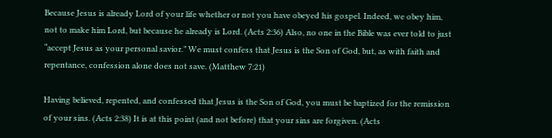Because Jesus is already Lord of your life whether or not you have obeyed his gospel. Indeed, we obey him, not to make him Lord, but because he already is Lord. (Acts 2:36) Also, no one in the Bible was ever told to just “accept Jesus as your personal savior.” We must confess that Jesus is the Son of God, but, as with faith and repentance, confession alone does not save. (Matthew 7:21)

Having believed, repented, and confessed that Jesus is the Son of God, you must be baptized for the remission of your sins. (Acts 2:38) It is at this point (and not before) that your sins are forgiven. (Acts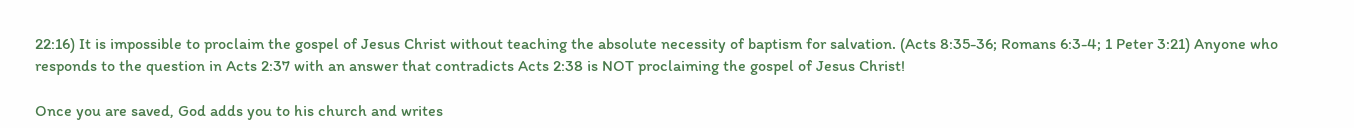22:16) It is impossible to proclaim the gospel of Jesus Christ without teaching the absolute necessity of baptism for salvation. (Acts 8:35-36; Romans 6:3-4; 1 Peter 3:21) Anyone who responds to the question in Acts 2:37 with an answer that contradicts Acts 2:38 is NOT proclaiming the gospel of Jesus Christ!

Once you are saved, God adds you to his church and writes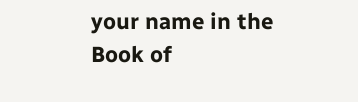your name in the Book of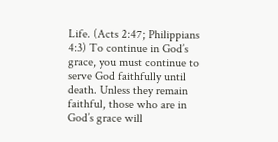Life. (Acts 2:47; Philippians 4:3) To continue in God’s grace, you must continue to serve God faithfully until death. Unless they remain faithful, those who are in God’s grace will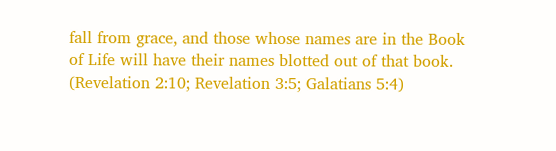fall from grace, and those whose names are in the Book of Life will have their names blotted out of that book. (Revelation 2:10; Revelation 3:5; Galatians 5:4)